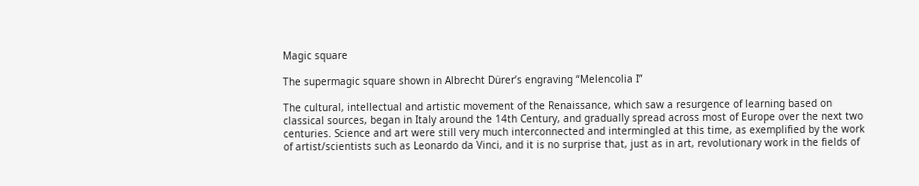Magic square

The supermagic square shown in Albrecht Dürer’s engraving “Melencolia I”

The cultural, intellectual and artistic movement of the Renaissance, which saw a resurgence of learning based on classical sources, began in Italy around the 14th Century, and gradually spread across most of Europe over the next two centuries. Science and art were still very much interconnected and intermingled at this time, as exemplified by the work of artist/scientists such as Leonardo da Vinci, and it is no surprise that, just as in art, revolutionary work in the fields of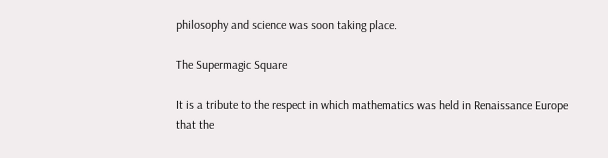philosophy and science was soon taking place.

The Supermagic Square

It is a tribute to the respect in which mathematics was held in Renaissance Europe that the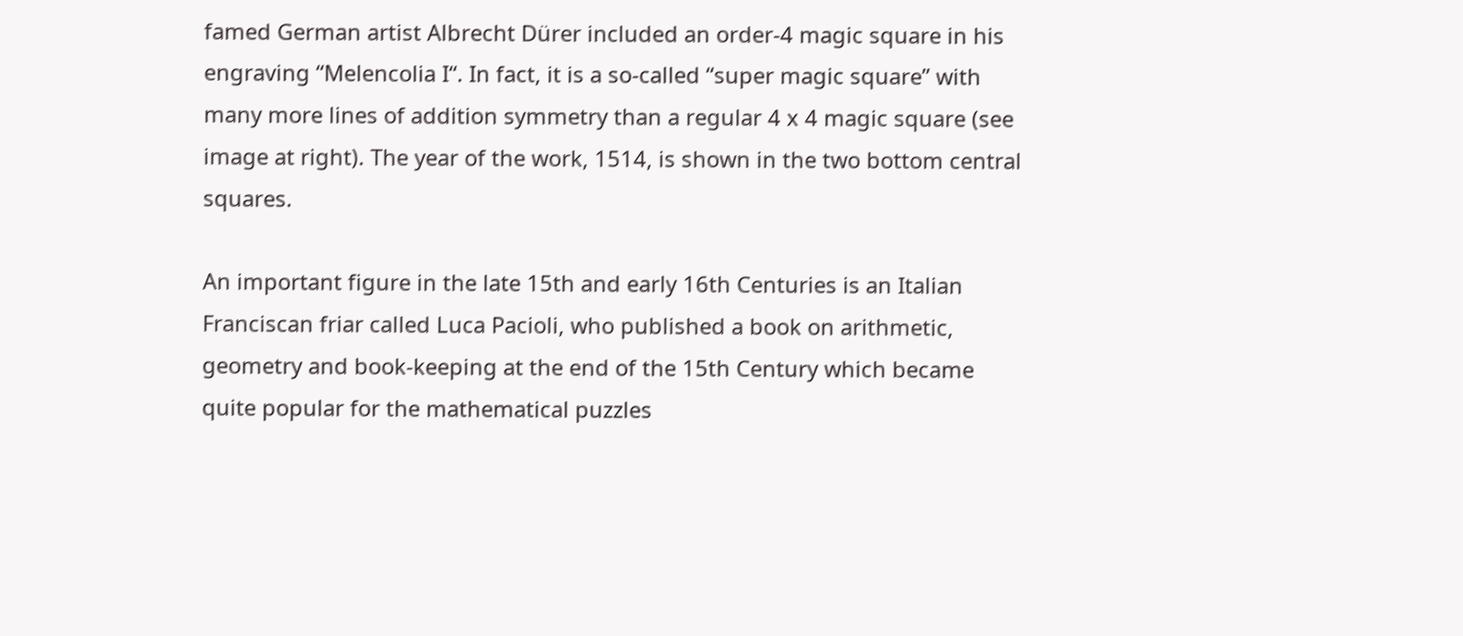famed German artist Albrecht Dürer included an order-4 magic square in his engraving “Melencolia I“. In fact, it is a so-called “super magic square” with many more lines of addition symmetry than a regular 4 x 4 magic square (see image at right). The year of the work, 1514, is shown in the two bottom central squares.

An important figure in the late 15th and early 16th Centuries is an Italian Franciscan friar called Luca Pacioli, who published a book on arithmetic, geometry and book-keeping at the end of the 15th Century which became quite popular for the mathematical puzzles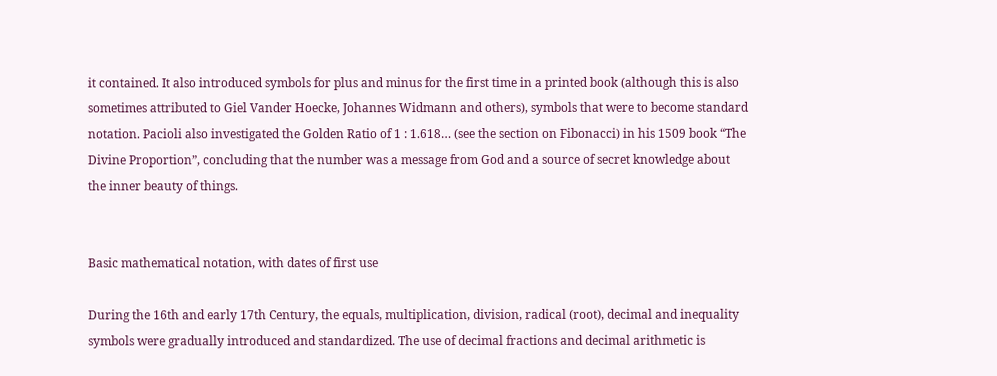it contained. It also introduced symbols for plus and minus for the first time in a printed book (although this is also sometimes attributed to Giel Vander Hoecke, Johannes Widmann and others), symbols that were to become standard notation. Pacioli also investigated the Golden Ratio of 1 : 1.618… (see the section on Fibonacci) in his 1509 book “The Divine Proportion”, concluding that the number was a message from God and a source of secret knowledge about the inner beauty of things.


Basic mathematical notation, with dates of first use

During the 16th and early 17th Century, the equals, multiplication, division, radical (root), decimal and inequality symbols were gradually introduced and standardized. The use of decimal fractions and decimal arithmetic is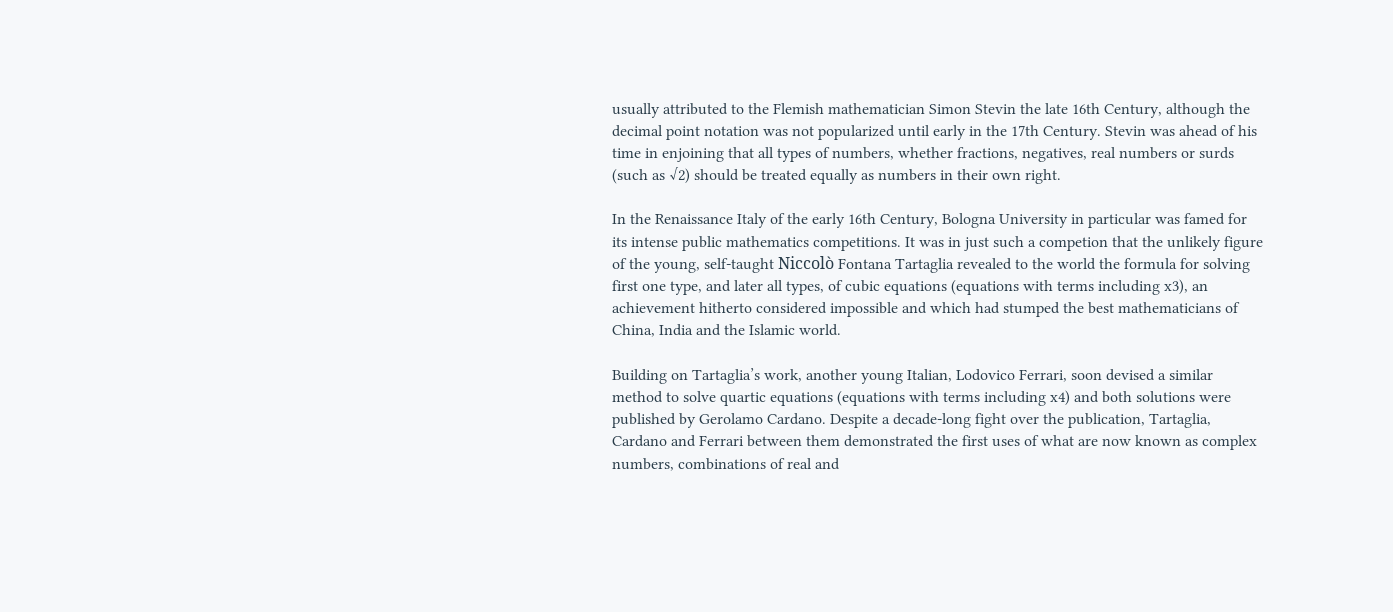usually attributed to the Flemish mathematician Simon Stevin the late 16th Century, although the decimal point notation was not popularized until early in the 17th Century. Stevin was ahead of his time in enjoining that all types of numbers, whether fractions, negatives, real numbers or surds (such as √2) should be treated equally as numbers in their own right.

In the Renaissance Italy of the early 16th Century, Bologna University in particular was famed for its intense public mathematics competitions. It was in just such a competion that the unlikely figure of the young, self-taught Niccolò Fontana Tartaglia revealed to the world the formula for solving first one type, and later all types, of cubic equations (equations with terms including x3), an achievement hitherto considered impossible and which had stumped the best mathematicians of China, India and the Islamic world.

Building on Tartaglia’s work, another young Italian, Lodovico Ferrari, soon devised a similar method to solve quartic equations (equations with terms including x4) and both solutions were published by Gerolamo Cardano. Despite a decade-long fight over the publication, Tartaglia, Cardano and Ferrari between them demonstrated the first uses of what are now known as complex numbers, combinations of real and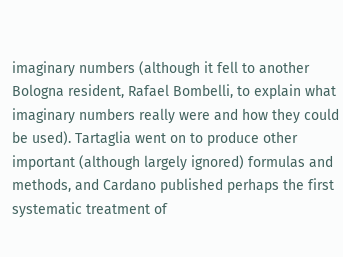imaginary numbers (although it fell to another Bologna resident, Rafael Bombelli, to explain what imaginary numbers really were and how they could be used). Tartaglia went on to produce other important (although largely ignored) formulas and methods, and Cardano published perhaps the first systematic treatment of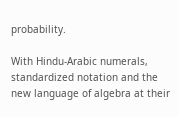probability.

With Hindu-Arabic numerals, standardized notation and the new language of algebra at their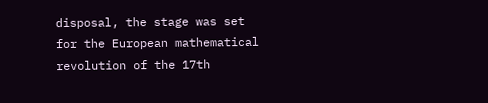disposal, the stage was set for the European mathematical revolution of the 17th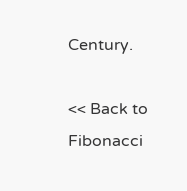Century.

<< Back to Fibonacci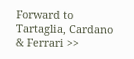Forward to Tartaglia, Cardano & Ferrari >>